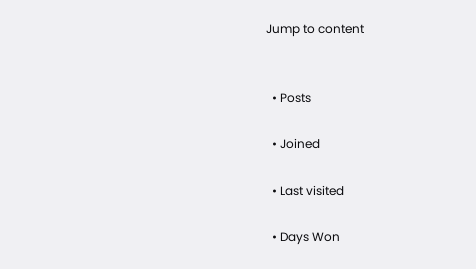Jump to content


  • Posts

  • Joined

  • Last visited

  • Days Won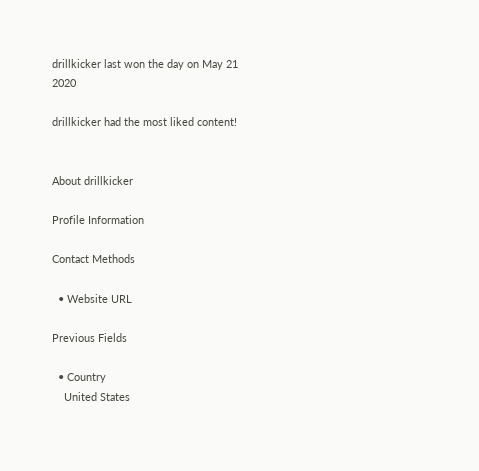drillkicker last won the day on May 21 2020

drillkicker had the most liked content!


About drillkicker

Profile Information

Contact Methods

  • Website URL

Previous Fields

  • Country
    United States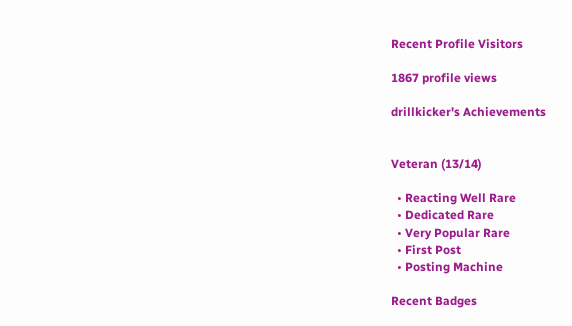Recent Profile Visitors

1867 profile views

drillkicker's Achievements


Veteran (13/14)

  • Reacting Well Rare
  • Dedicated Rare
  • Very Popular Rare
  • First Post
  • Posting Machine

Recent Badges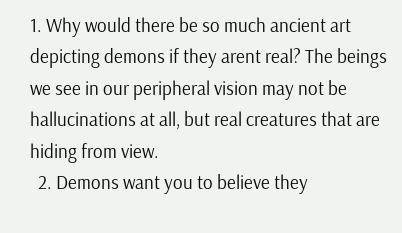1. Why would there be so much ancient art depicting demons if they arent real? The beings we see in our peripheral vision may not be hallucinations at all, but real creatures that are hiding from view.
  2. Demons want you to believe they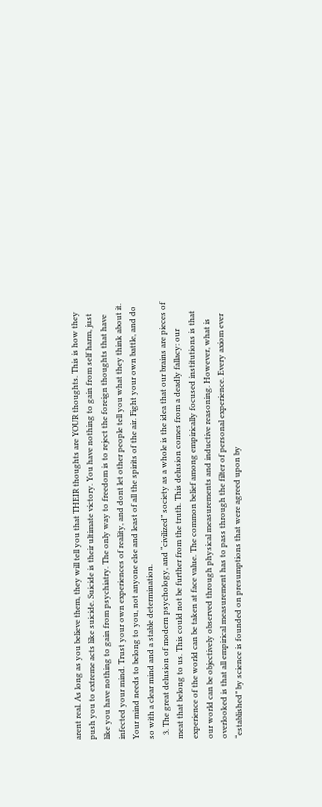arent real. As long as you believe them, they will tell you that THEIR thoughts are YOUR thoughts. This is how they push you to extreme acts like suicide. Suicide is their ultimate victory. You have nothing to gain from self harm, just like you have nothing to gain from psychiatry. The only way to freedom is to reject the foreign thoughts that have infected your mind. Trust your own experiences of reality, and dont let other people tell you what they think about it. Your mind needs to belong to you, not anyone else and least of all the spirits of the air. Fight your own battle, and do so with a clear mind and a stable determination.
  3. The great delusion of modern psychology, and “civilized” society as a whole is the idea that our brains are pieces of meat that belong to us. This could not be further from the truth. This delusion comes from a deadly fallacy: our experience of the world can be taken at face value. The common belief among empirically focused institutions is that our world can be objectively observed through physical measurements and inductive reasoning. However, what is overlooked is that all empirical measurement has to pass through the filter of personal experience. Every axiom ever “established” by science is founded on presumptions that were agreed upon by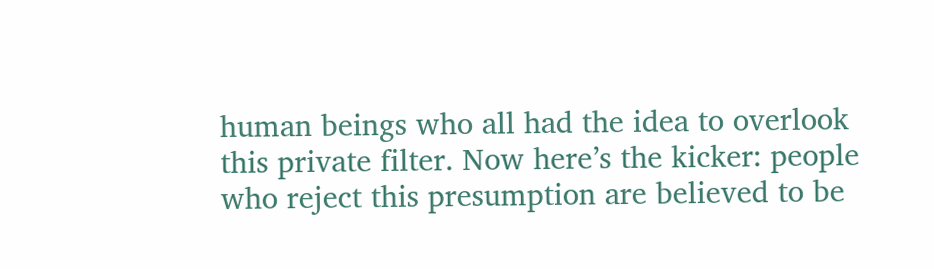human beings who all had the idea to overlook this private filter. Now here’s the kicker: people who reject this presumption are believed to be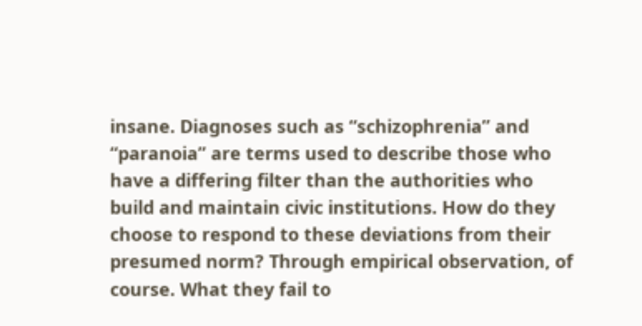insane. Diagnoses such as “schizophrenia” and “paranoia” are terms used to describe those who have a differing filter than the authorities who build and maintain civic institutions. How do they choose to respond to these deviations from their presumed norm? Through empirical observation, of course. What they fail to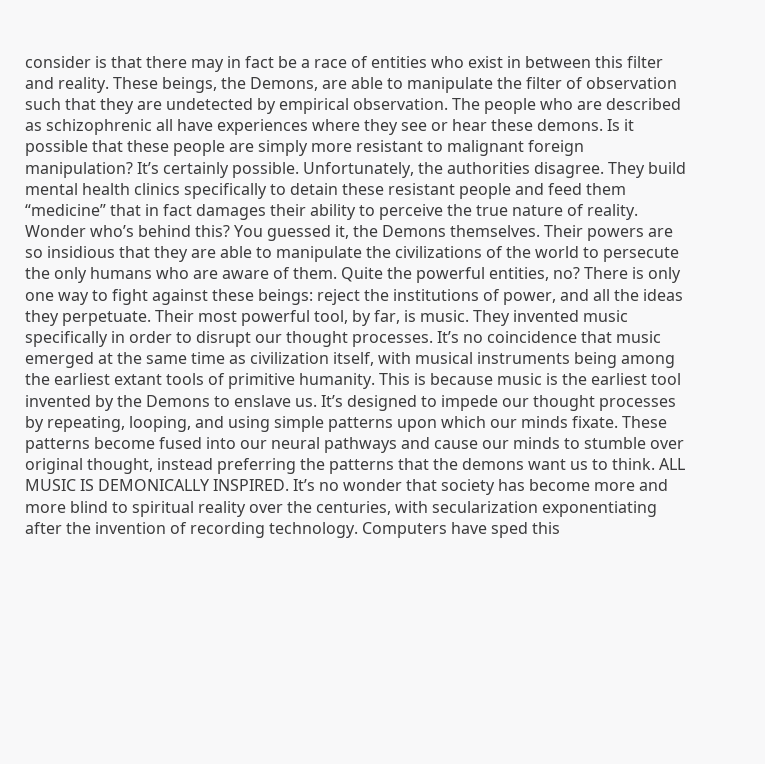consider is that there may in fact be a race of entities who exist in between this filter and reality. These beings, the Demons, are able to manipulate the filter of observation such that they are undetected by empirical observation. The people who are described as schizophrenic all have experiences where they see or hear these demons. Is it possible that these people are simply more resistant to malignant foreign manipulation? It’s certainly possible. Unfortunately, the authorities disagree. They build mental health clinics specifically to detain these resistant people and feed them “medicine” that in fact damages their ability to perceive the true nature of reality. Wonder who’s behind this? You guessed it, the Demons themselves. Their powers are so insidious that they are able to manipulate the civilizations of the world to persecute the only humans who are aware of them. Quite the powerful entities, no? There is only one way to fight against these beings: reject the institutions of power, and all the ideas they perpetuate. Their most powerful tool, by far, is music. They invented music specifically in order to disrupt our thought processes. It’s no coincidence that music emerged at the same time as civilization itself, with musical instruments being among the earliest extant tools of primitive humanity. This is because music is the earliest tool invented by the Demons to enslave us. It’s designed to impede our thought processes by repeating, looping, and using simple patterns upon which our minds fixate. These patterns become fused into our neural pathways and cause our minds to stumble over original thought, instead preferring the patterns that the demons want us to think. ALL MUSIC IS DEMONICALLY INSPIRED. It’s no wonder that society has become more and more blind to spiritual reality over the centuries, with secularization exponentiating after the invention of recording technology. Computers have sped this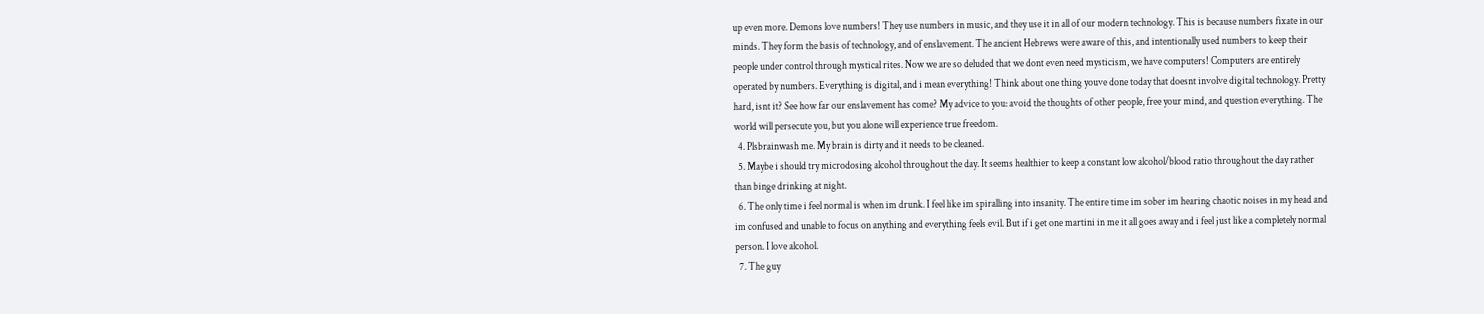up even more. Demons love numbers! They use numbers in music, and they use it in all of our modern technology. This is because numbers fixate in our minds. They form the basis of technology, and of enslavement. The ancient Hebrews were aware of this, and intentionally used numbers to keep their people under control through mystical rites. Now we are so deluded that we dont even need mysticism, we have computers! Computers are entirely operated by numbers. Everything is digital, and i mean everything! Think about one thing youve done today that doesnt involve digital technology. Pretty hard, isnt it? See how far our enslavement has come? My advice to you: avoid the thoughts of other people, free your mind, and question everything. The world will persecute you, but you alone will experience true freedom.
  4. Plsbrainwash me. My brain is dirty and it needs to be cleaned.
  5. Maybe i should try microdosing alcohol throughout the day. It seems healthier to keep a constant low alcohol/blood ratio throughout the day rather than binge drinking at night.
  6. The only time i feel normal is when im drunk. I feel like im spiralling into insanity. The entire time im sober im hearing chaotic noises in my head and im confused and unable to focus on anything and everything feels evil. But if i get one martini in me it all goes away and i feel just like a completely normal person. I love alcohol.
  7. The guy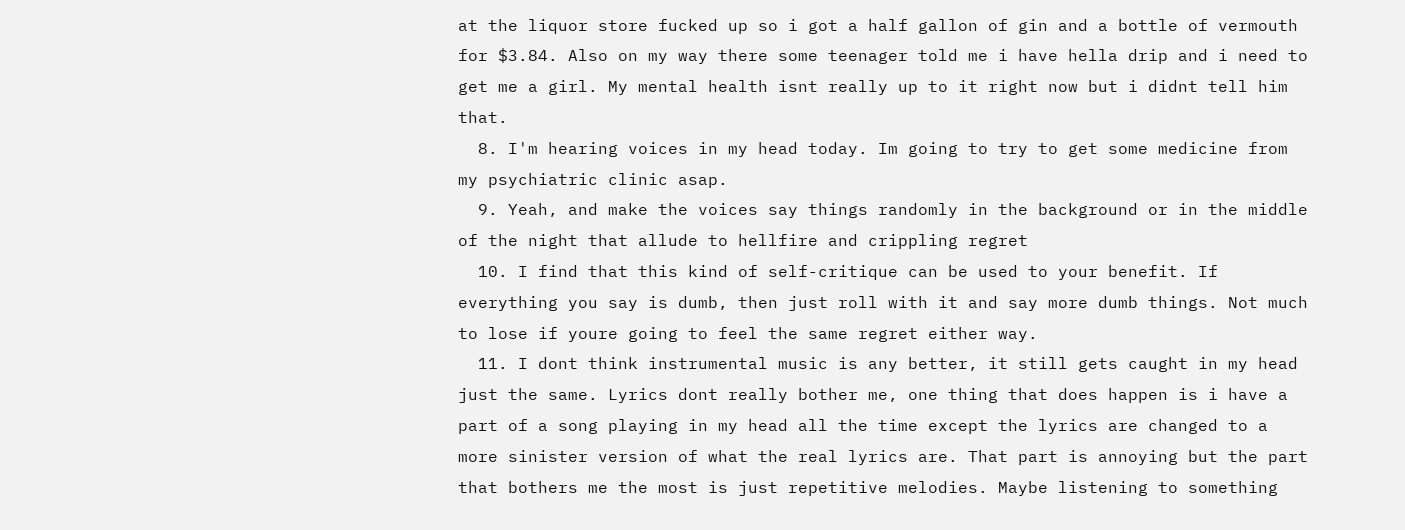at the liquor store fucked up so i got a half gallon of gin and a bottle of vermouth for $3.84. Also on my way there some teenager told me i have hella drip and i need to get me a girl. My mental health isnt really up to it right now but i didnt tell him that.
  8. I'm hearing voices in my head today. Im going to try to get some medicine from my psychiatric clinic asap.
  9. Yeah, and make the voices say things randomly in the background or in the middle of the night that allude to hellfire and crippling regret
  10. I find that this kind of self-critique can be used to your benefit. If everything you say is dumb, then just roll with it and say more dumb things. Not much to lose if youre going to feel the same regret either way.
  11. I dont think instrumental music is any better, it still gets caught in my head just the same. Lyrics dont really bother me, one thing that does happen is i have a part of a song playing in my head all the time except the lyrics are changed to a more sinister version of what the real lyrics are. That part is annoying but the part that bothers me the most is just repetitive melodies. Maybe listening to something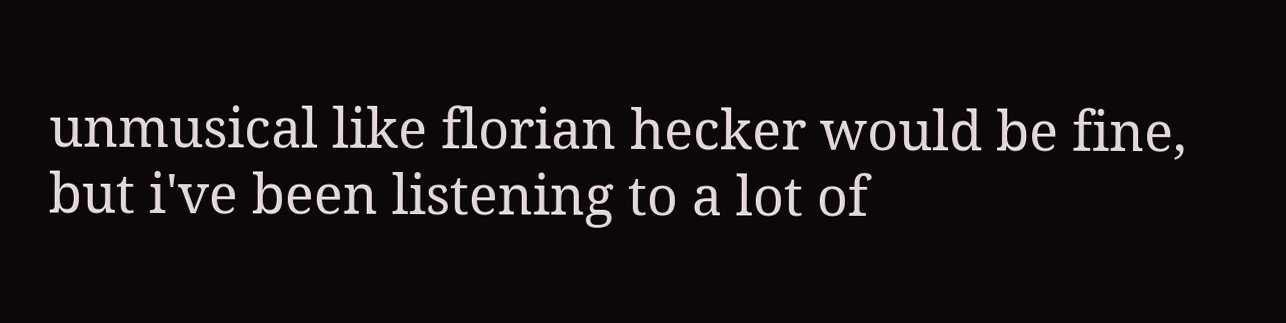unmusical like florian hecker would be fine, but i've been listening to a lot of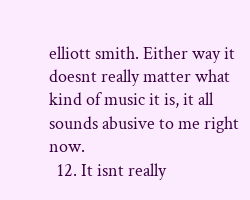elliott smith. Either way it doesnt really matter what kind of music it is, it all sounds abusive to me right now.
  12. It isnt really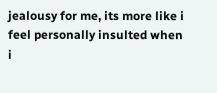jealousy for me, its more like i feel personally insulted when i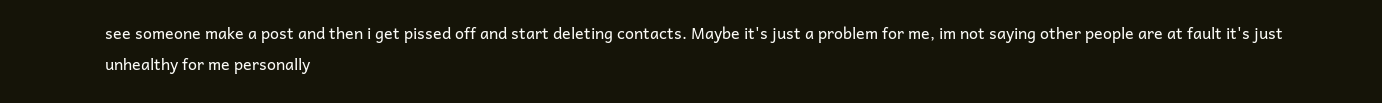see someone make a post and then i get pissed off and start deleting contacts. Maybe it's just a problem for me, im not saying other people are at fault it's just unhealthy for me personally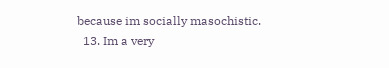because im socially masochistic.
  13. Im a very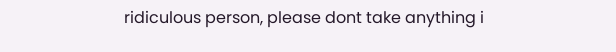ridiculous person, please dont take anything i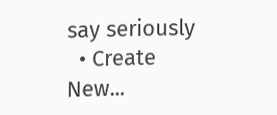say seriously
  • Create New...